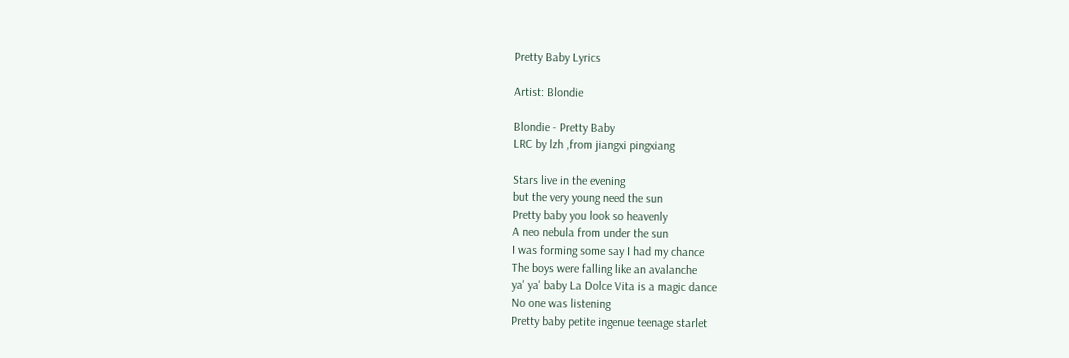Pretty Baby Lyrics

Artist: Blondie

Blondie - Pretty Baby
LRC by lzh ,from jiangxi pingxiang

Stars live in the evening
but the very young need the sun
Pretty baby you look so heavenly
A neo nebula from under the sun
I was forming some say I had my chance
The boys were falling like an avalanche
ya' ya' baby La Dolce Vita is a magic dance
No one was listening
Pretty baby petite ingenue teenage starlet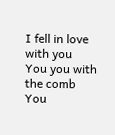I fell in love with you
You you with the comb
You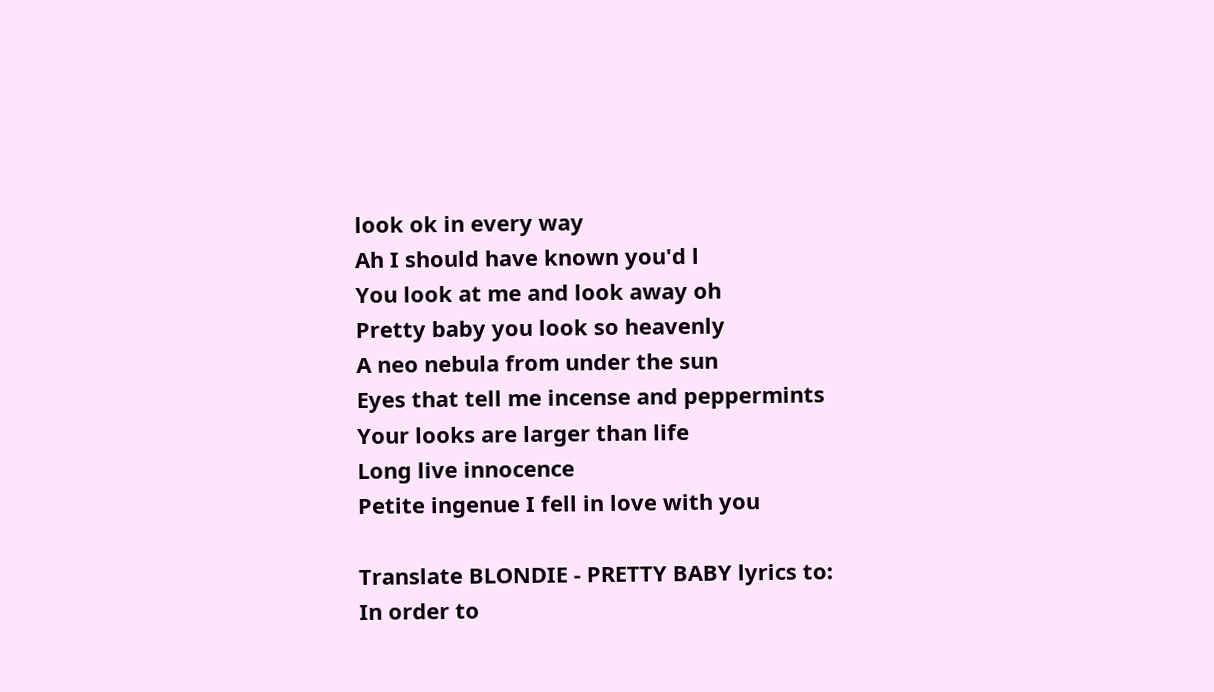look ok in every way
Ah I should have known you'd l
You look at me and look away oh
Pretty baby you look so heavenly
A neo nebula from under the sun
Eyes that tell me incense and peppermints
Your looks are larger than life
Long live innocence
Petite ingenue I fell in love with you

Translate BLONDIE - PRETTY BABY lyrics to:
In order to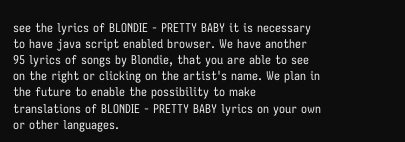see the lyrics of BLONDIE - PRETTY BABY it is necessary to have java script enabled browser. We have another 95 lyrics of songs by Blondie, that you are able to see on the right or clicking on the artist's name. We plan in the future to enable the possibility to make translations of BLONDIE - PRETTY BABY lyrics on your own or other languages.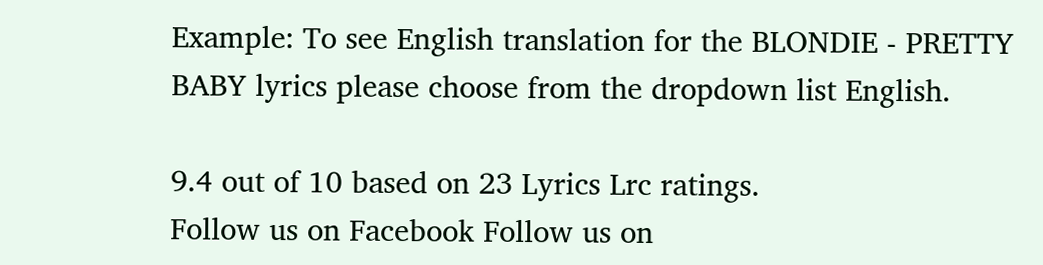Example: To see English translation for the BLONDIE - PRETTY BABY lyrics please choose from the dropdown list English.

9.4 out of 10 based on 23 Lyrics Lrc ratings.
Follow us on Facebook Follow us on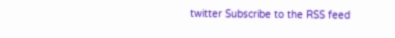twitter Subscribe to the RSS feed